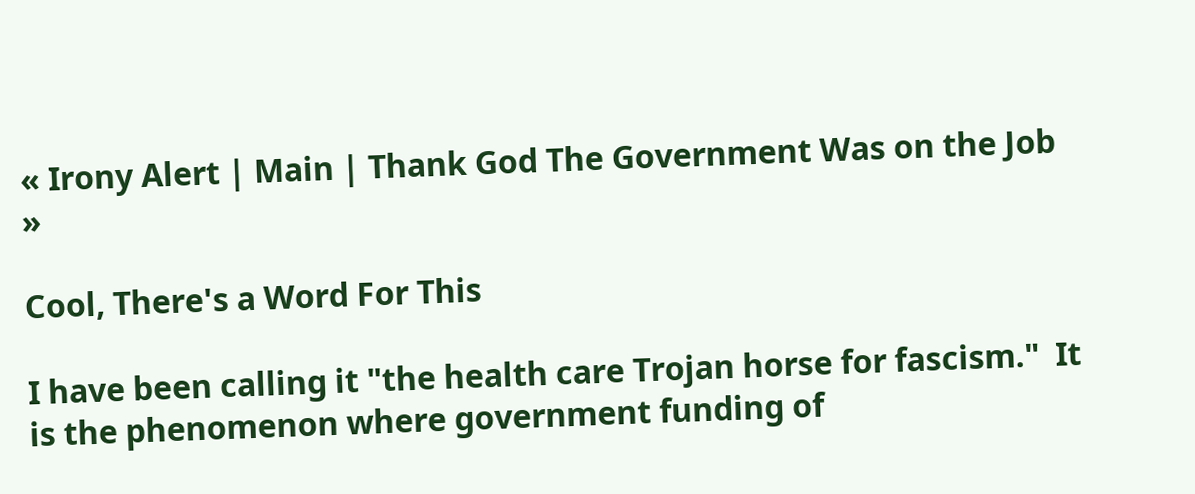« Irony Alert | Main | Thank God The Government Was on the Job »

Cool, There's a Word For This

I have been calling it "the health care Trojan horse for fascism."  It is the phenomenon where government funding of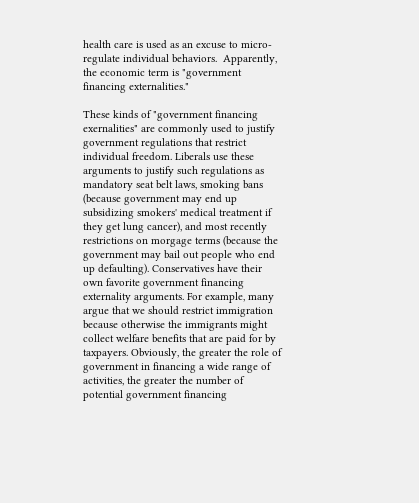health care is used as an excuse to micro-regulate individual behaviors.  Apparently, the economic term is "government financing externalities."

These kinds of "government financing exernalities" are commonly used to justify government regulations that restrict individual freedom. Liberals use these arguments to justify such regulations as mandatory seat belt laws, smoking bans (because government may end up subsidizing smokers' medical treatment if they get lung cancer), and most recently restrictions on morgage terms (because the government may bail out people who end up defaulting). Conservatives have their own favorite government financing externality arguments. For example, many argue that we should restrict immigration because otherwise the immigrants might collect welfare benefits that are paid for by taxpayers. Obviously, the greater the role of government in financing a wide range of activities, the greater the number of potential government financing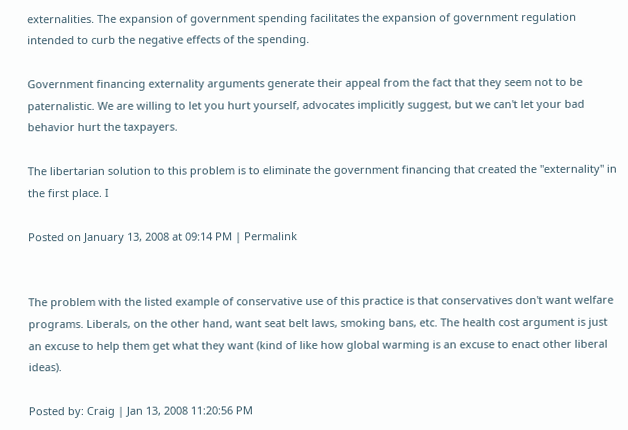externalities. The expansion of government spending facilitates the expansion of government regulation intended to curb the negative effects of the spending.

Government financing externality arguments generate their appeal from the fact that they seem not to be paternalistic. We are willing to let you hurt yourself, advocates implicitly suggest, but we can't let your bad behavior hurt the taxpayers.

The libertarian solution to this problem is to eliminate the government financing that created the "externality" in the first place. I

Posted on January 13, 2008 at 09:14 PM | Permalink


The problem with the listed example of conservative use of this practice is that conservatives don't want welfare programs. Liberals, on the other hand, want seat belt laws, smoking bans, etc. The health cost argument is just an excuse to help them get what they want (kind of like how global warming is an excuse to enact other liberal ideas).

Posted by: Craig | Jan 13, 2008 11:20:56 PM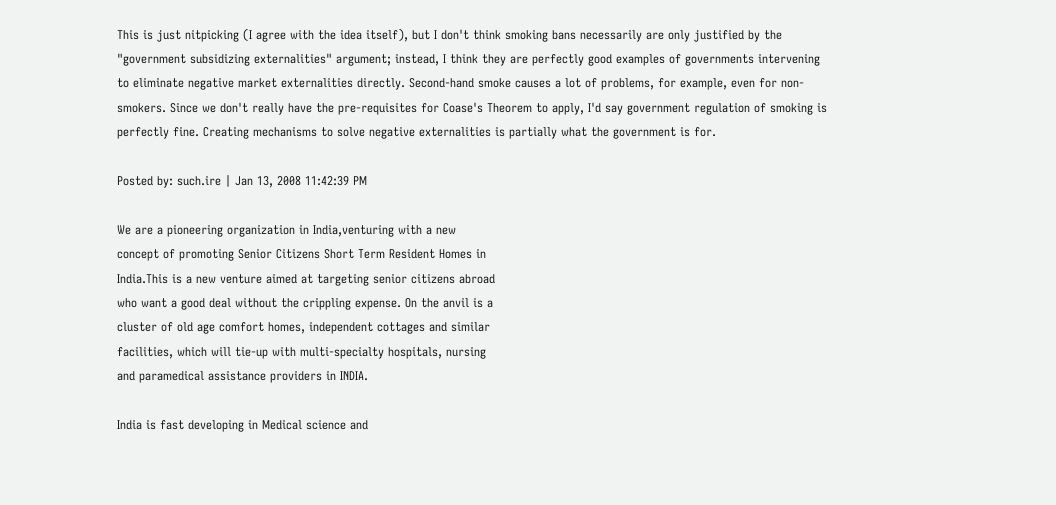This is just nitpicking (I agree with the idea itself), but I don't think smoking bans necessarily are only justified by the "government subsidizing externalities" argument; instead, I think they are perfectly good examples of governments intervening to eliminate negative market externalities directly. Second-hand smoke causes a lot of problems, for example, even for non-smokers. Since we don't really have the pre-requisites for Coase's Theorem to apply, I'd say government regulation of smoking is perfectly fine. Creating mechanisms to solve negative externalities is partially what the government is for.

Posted by: such.ire | Jan 13, 2008 11:42:39 PM

We are a pioneering organization in India,venturing with a new
concept of promoting Senior Citizens Short Term Resident Homes in
India.This is a new venture aimed at targeting senior citizens abroad
who want a good deal without the crippling expense. On the anvil is a
cluster of old age comfort homes, independent cottages and similar
facilities, which will tie-up with multi-specialty hospitals, nursing
and paramedical assistance providers in INDIA.

India is fast developing in Medical science and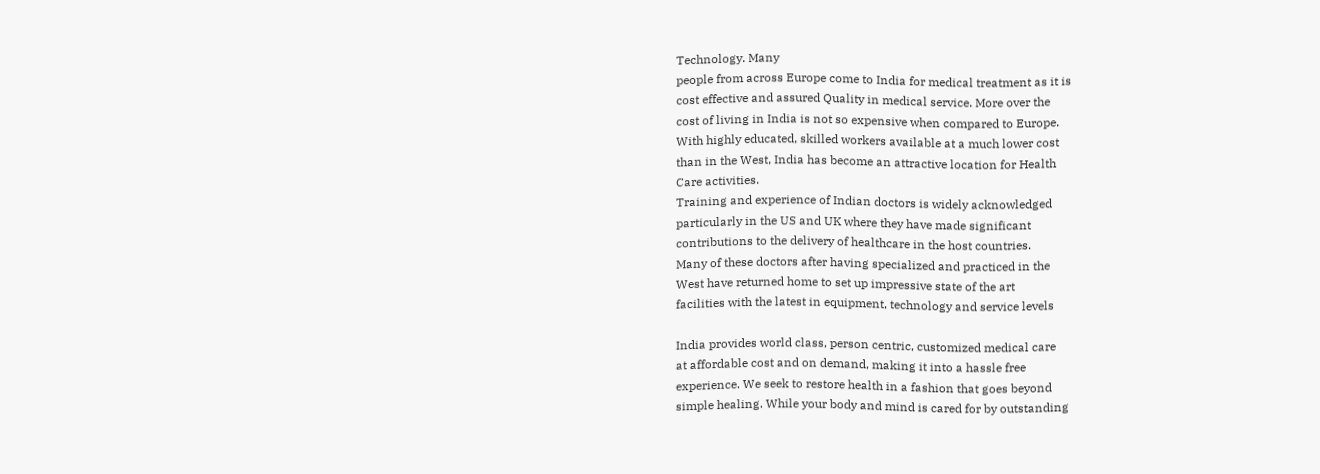Technology. Many
people from across Europe come to India for medical treatment as it is
cost effective and assured Quality in medical service. More over the
cost of living in India is not so expensive when compared to Europe.
With highly educated, skilled workers available at a much lower cost
than in the West, India has become an attractive location for Health
Care activities.
Training and experience of Indian doctors is widely acknowledged
particularly in the US and UK where they have made significant
contributions to the delivery of healthcare in the host countries.
Many of these doctors after having specialized and practiced in the
West have returned home to set up impressive state of the art
facilities with the latest in equipment, technology and service levels

India provides world class, person centric, customized medical care
at affordable cost and on demand, making it into a hassle free
experience. We seek to restore health in a fashion that goes beyond
simple healing. While your body and mind is cared for by outstanding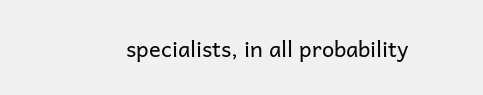specialists, in all probability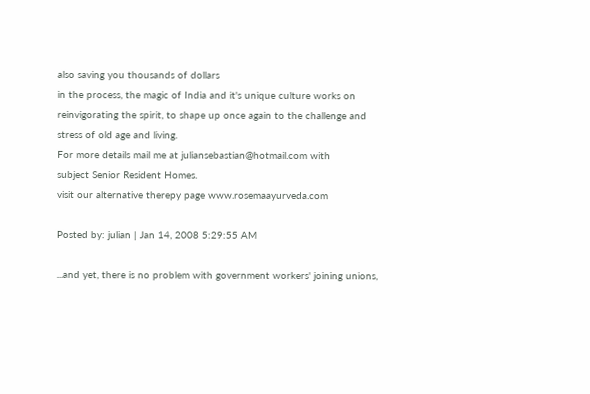also saving you thousands of dollars
in the process, the magic of India and it's unique culture works on
reinvigorating the spirit, to shape up once again to the challenge and
stress of old age and living.
For more details mail me at juliansebastian@hotmail.com with
subject Senior Resident Homes.
visit our alternative therepy page www.rosemaayurveda.com

Posted by: julian | Jan 14, 2008 5:29:55 AM

...and yet, there is no problem with government workers' joining unions,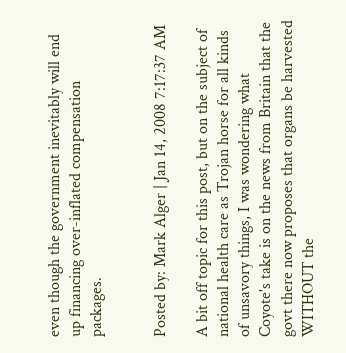even though the government inevitably will end up financing over-inflated compensation packages.


Posted by: Mark Alger | Jan 14, 2008 7:17:37 AM

A bit off topic for this post, but on the subject of national health care as Trojan horse for all kinds of unsavory things, I was wondering what Coyote's take is on the news from Britain that the govt there now proposes that organs be harvested WITHOUT the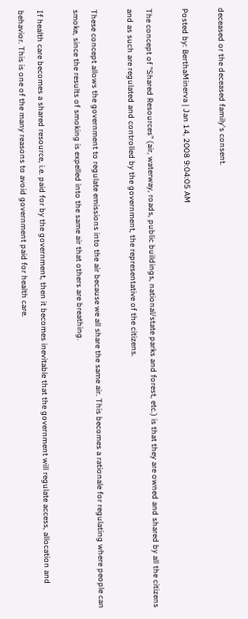deceased or the deceased family's consent.

Posted by: BerthaMinerva | Jan 14, 2008 9:04:05 AM

The concept of "Shared Resources" (air, waterway, roads, public buildings, national/state parks and forest, etc.) is that they are owned and shared by all the citizens and as such are regulated and controlled by the government, the representative of the citizens.

These concept allows the government to regulate emissions into the air because we all share the same air. This becomes a rationale for regulating where people can smoke, since the results of smoking is expelled into the same air that others are breathing.

If health care becomes a shared resource, i.e. paid for by the government, then it becomes inevitable that the government will regulate access, allocation and behavior. This is one of the many reasons to avoid government paid for health care.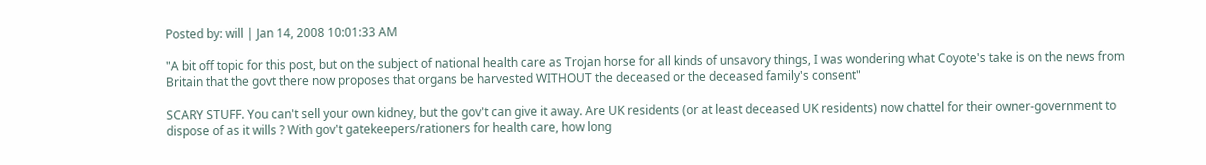Posted by: will | Jan 14, 2008 10:01:33 AM

"A bit off topic for this post, but on the subject of national health care as Trojan horse for all kinds of unsavory things, I was wondering what Coyote's take is on the news from Britain that the govt there now proposes that organs be harvested WITHOUT the deceased or the deceased family's consent"

SCARY STUFF. You can't sell your own kidney, but the gov't can give it away. Are UK residents (or at least deceased UK residents) now chattel for their owner-government to dispose of as it wills ? With gov't gatekeepers/rationers for health care, how long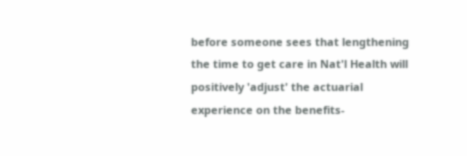before someone sees that lengthening the time to get care in Nat'l Health will positively 'adjust' the actuarial experience on the benefits-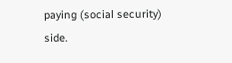paying (social security) side.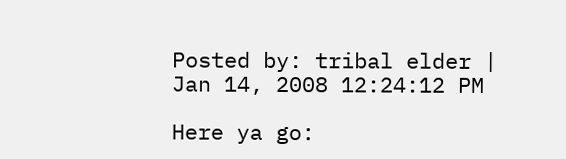Posted by: tribal elder | Jan 14, 2008 12:24:12 PM

Here ya go: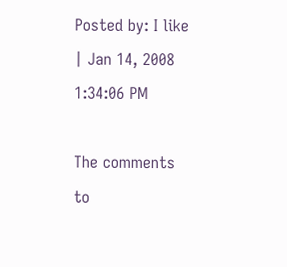Posted by: I like | Jan 14, 2008 1:34:06 PM

The comments to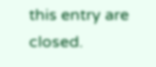this entry are closed.